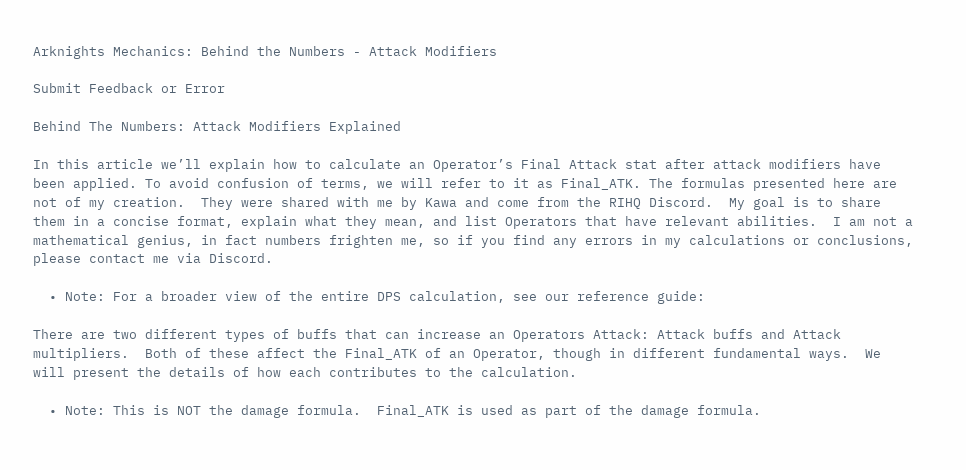Arknights Mechanics: Behind the Numbers - Attack Modifiers

Submit Feedback or Error

Behind The Numbers: Attack Modifiers Explained

In this article we’ll explain how to calculate an Operator’s Final Attack stat after attack modifiers have been applied. To avoid confusion of terms, we will refer to it as Final_ATK. The formulas presented here are not of my creation.  They were shared with me by Kawa and come from the RIHQ Discord.  My goal is to share them in a concise format, explain what they mean, and list Operators that have relevant abilities.  I am not a mathematical genius, in fact numbers frighten me, so if you find any errors in my calculations or conclusions, please contact me via Discord.

  • Note: For a broader view of the entire DPS calculation, see our reference guide:

There are two different types of buffs that can increase an Operators Attack: Attack buffs and Attack multipliers.  Both of these affect the Final_ATK of an Operator, though in different fundamental ways.  We will present the details of how each contributes to the calculation.

  • Note: This is NOT the damage formula.  Final_ATK is used as part of the damage formula.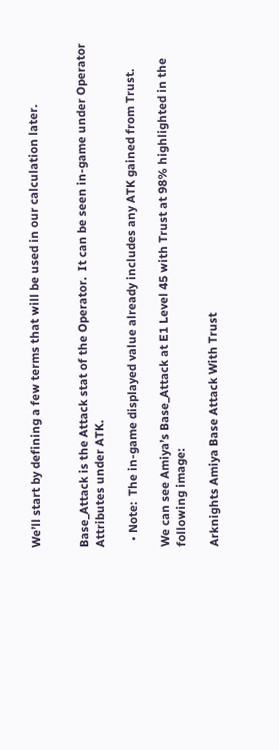We’ll start by defining a few terms that will be used in our calculation later.


Base_Attack is the Attack stat of the Operator.  It can be seen in-game under Operator Attributes under ATK.

  • Note:  The in-game displayed value already includes any ATK gained from Trust.

We can see Amiya’s Base_Attack at E1 Level 45 with Trust at 98% highlighted in the following image:

Arknights Amiya Base Attack With Trust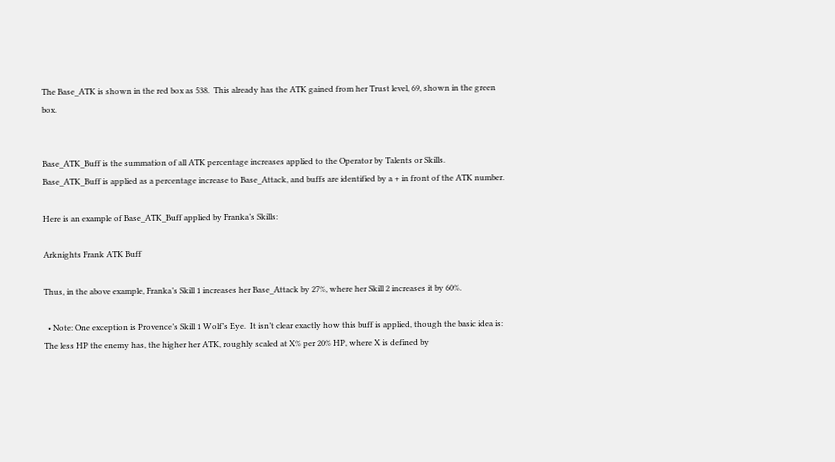The Base_ATK is shown in the red box as 538.  This already has the ATK gained from her Trust level, 69, shown in the green box.


Base_ATK_Buff is the summation of all ATK percentage increases applied to the Operator by Talents or Skills.  Base_ATK_Buff is applied as a percentage increase to Base_Attack, and buffs are identified by a + in front of the ATK number.

Here is an example of Base_ATK_Buff applied by Franka’s Skills:

Arknights Frank ATK Buff

Thus, in the above example, Franka’s Skill 1 increases her Base_Attack by 27%, where her Skill 2 increases it by 60%.

  • Note: One exception is Provence’s Skill 1 Wolf’s Eye.  It isn’t clear exactly how this buff is applied, though the basic idea is: The less HP the enemy has, the higher her ATK, roughly scaled at X% per 20% HP, where X is defined by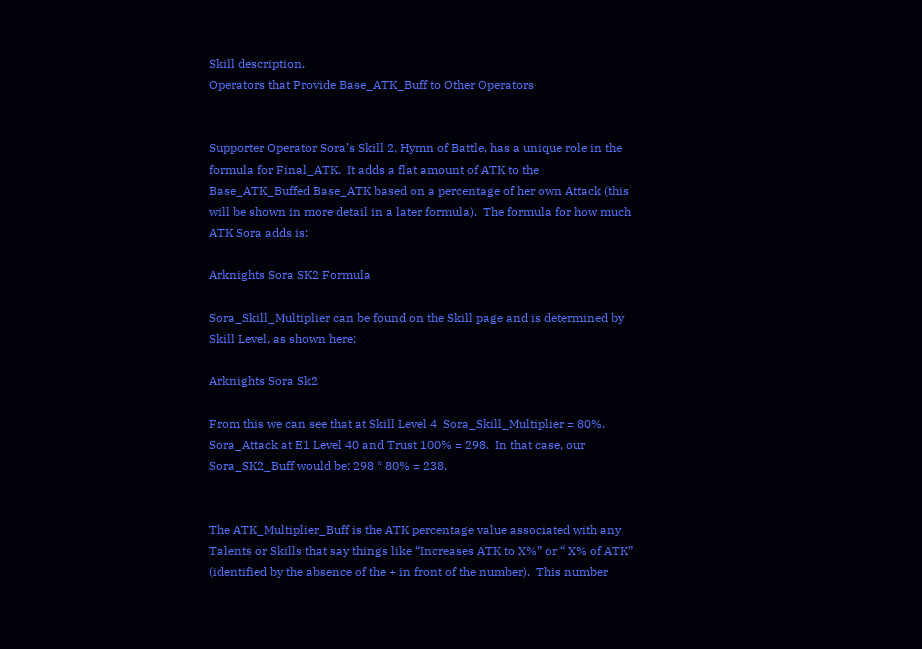Skill description.
Operators that Provide Base_ATK_Buff to Other Operators


Supporter Operator Sora’s Skill 2, Hymn of Battle, has a unique role in the formula for Final_ATK.  It adds a flat amount of ATK to the Base_ATK_Buffed Base_ATK based on a percentage of her own Attack (this will be shown in more detail in a later formula).  The formula for how much ATK Sora adds is:

Arknights Sora SK2 Formula

Sora_Skill_Multiplier can be found on the Skill page and is determined by Skill Level, as shown here:

Arknights Sora Sk2

From this we can see that at Skill Level 4  Sora_Skill_Multiplier = 80%.  Sora_Attack at E1 Level 40 and Trust 100% = 298.  In that case, our Sora_SK2_Buff would be: 298 * 80% = 238.


The ATK_Multiplier_Buff is the ATK percentage value associated with any Talents or Skills that say things like “Increases ATK to X%” or “ X% of ATK” (identified by the absence of the + in front of the number).  This number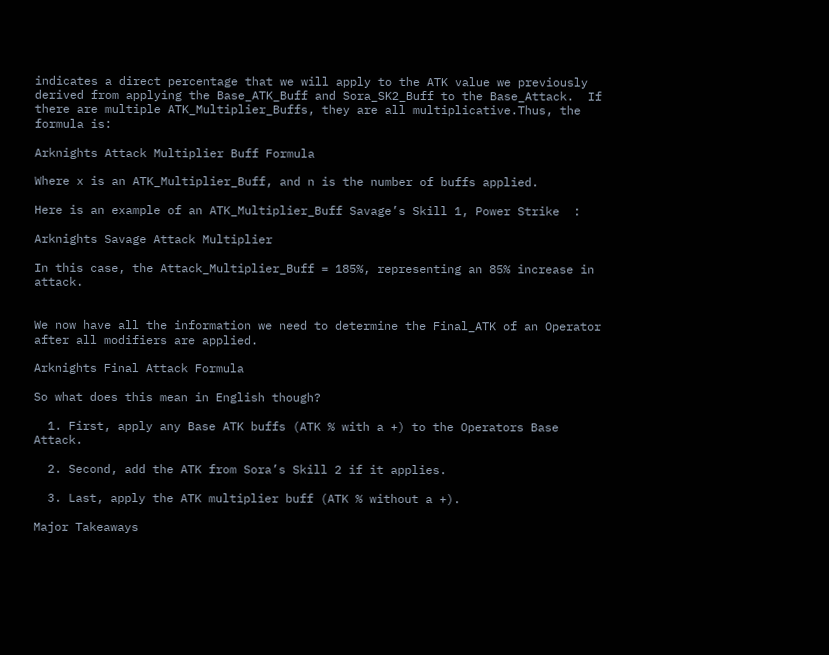indicates a direct percentage that we will apply to the ATK value we previously derived from applying the Base_ATK_Buff and Sora_SK2_Buff to the Base_Attack.  If there are multiple ATK_Multiplier_Buffs, they are all multiplicative.Thus, the formula is:

Arknights Attack Multiplier Buff Formula

Where x is an ATK_Multiplier_Buff, and n is the number of buffs applied.

Here is an example of an ATK_Multiplier_Buff Savage’s Skill 1, Power Strike  :

Arknights Savage Attack Multiplier

In this case, the Attack_Multiplier_Buff = 185%, representing an 85% increase in attack.


We now have all the information we need to determine the Final_ATK of an Operator after all modifiers are applied.

Arknights Final Attack Formula

So what does this mean in English though?

  1. First, apply any Base ATK buffs (ATK % with a +) to the Operators Base Attack.

  2. Second, add the ATK from Sora’s Skill 2 if it applies.

  3. Last, apply the ATK multiplier buff (ATK % without a +).

Major Takeaways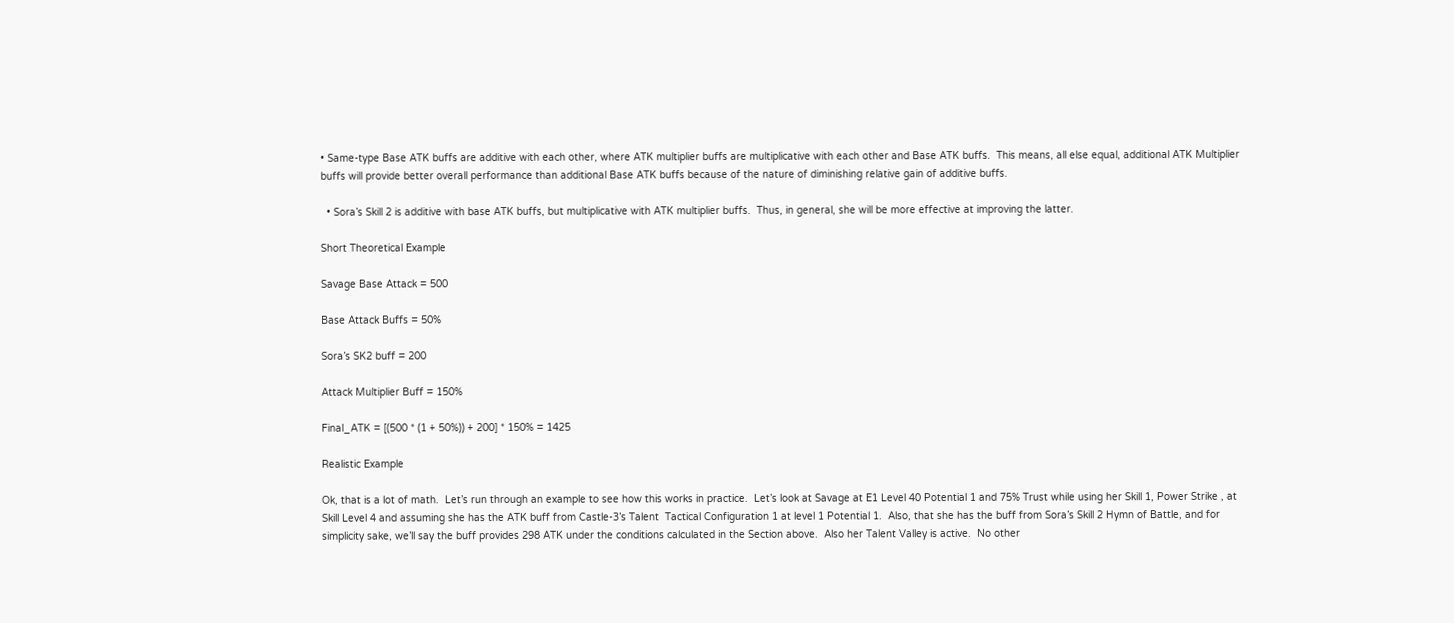• Same-type Base ATK buffs are additive with each other, where ATK multiplier buffs are multiplicative with each other and Base ATK buffs.  This means, all else equal, additional ATK Multiplier buffs will provide better overall performance than additional Base ATK buffs because of the nature of diminishing relative gain of additive buffs.

  • Sora’s Skill 2 is additive with base ATK buffs, but multiplicative with ATK multiplier buffs.  Thus, in general, she will be more effective at improving the latter.

Short Theoretical Example

Savage Base Attack = 500

Base Attack Buffs = 50%

Sora’s SK2 buff = 200

Attack Multiplier Buff = 150%

Final_ATK = [(500 * (1 + 50%)) + 200] * 150% = 1425

Realistic Example

Ok, that is a lot of math.  Let’s run through an example to see how this works in practice.  Let’s look at Savage at E1 Level 40 Potential 1 and 75% Trust while using her Skill 1, Power Strike , at Skill Level 4 and assuming she has the ATK buff from Castle-3’s Talent  Tactical Configuration 1 at level 1 Potential 1.  Also, that she has the buff from Sora’s Skill 2 Hymn of Battle, and for simplicity sake, we’ll say the buff provides 298 ATK under the conditions calculated in the Section above.  Also her Talent Valley is active.  No other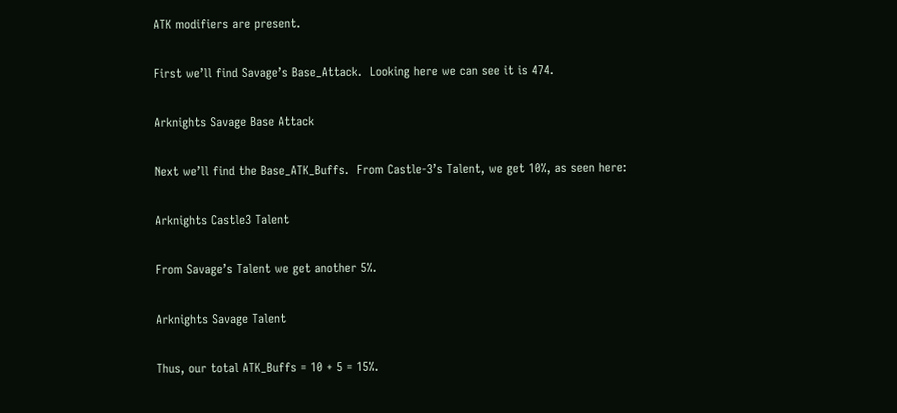ATK modifiers are present.

First we’ll find Savage’s Base_Attack.  Looking here we can see it is 474.

Arknights Savage Base Attack

Next we’ll find the Base_ATK_Buffs.  From Castle-3’s Talent, we get 10%, as seen here:

Arknights Castle3 Talent

From Savage’s Talent we get another 5%.

Arknights Savage Talent

Thus, our total ATK_Buffs = 10 + 5 = 15%.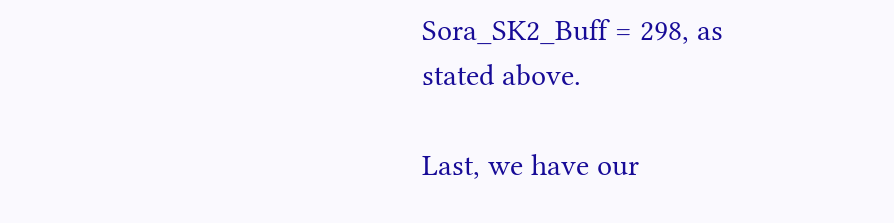Sora_SK2_Buff = 298, as stated above.

Last, we have our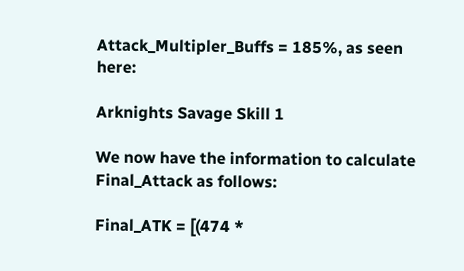Attack_Multipler_Buffs = 185%, as seen here:

Arknights Savage Skill 1

We now have the information to calculate Final_Attack as follows:

Final_ATK = [(474 *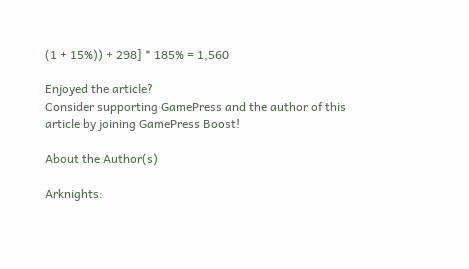(1 + 15%)) + 298] * 185% = 1,560

Enjoyed the article?
Consider supporting GamePress and the author of this article by joining GamePress Boost!

About the Author(s)

Arknights: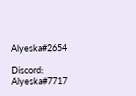Alyeska#2654

Discord: Alyeska#7717